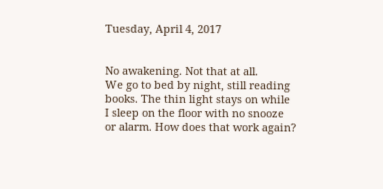Tuesday, April 4, 2017


No awakening. Not that at all.
We go to bed by night, still reading
books. The thin light stays on while
I sleep on the floor with no snooze
or alarm. How does that work again?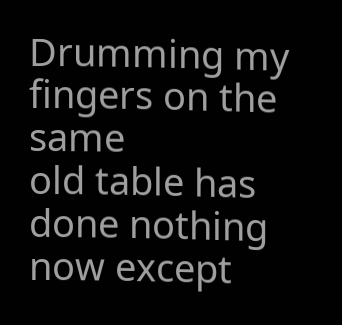Drumming my fingers on the same
old table has done nothing now except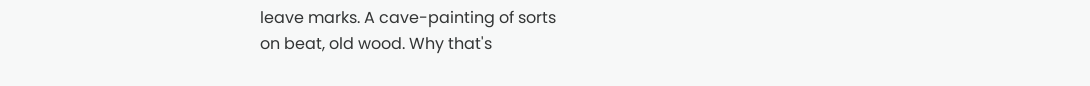leave marks. A cave-painting of sorts
on beat, old wood. Why that's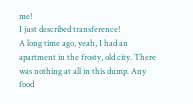me!
I just described transference!
A long time ago, yeah, I had an
apartment in the frosty, old city. There
was nothing at all in this dump. Any
food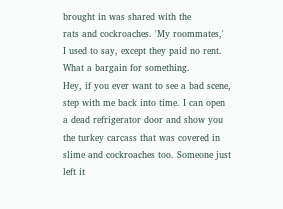brought in was shared with the
rats and cockroaches. 'My roommates,'
I used to say, except they paid no rent.
What a bargain for something.
Hey, if you ever want to see a bad scene,
step with me back into time. I can open
a dead refrigerator door and show you
the turkey carcass that was covered in
slime and cockroaches too. Someone just
left it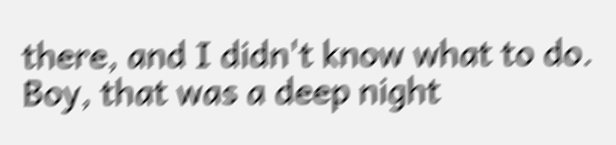there, and I didn't know what to do.
Boy, that was a deep night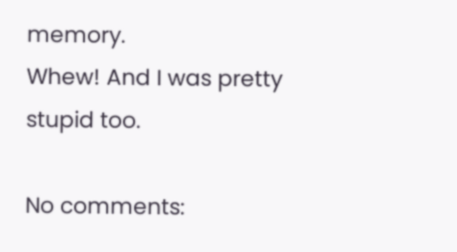memory.
Whew! And I was pretty stupid too.

No comments: